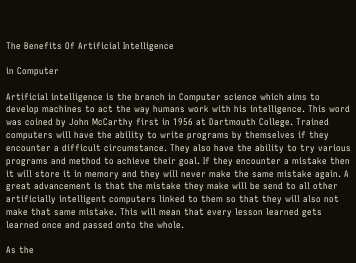The Benefits Of Artificial Intelligence

in Computer

Artificial intelligence is the branch in Computer science which aims to develop machines to act the way humans work with his intelligence. This word was coined by John McCarthy first in 1956 at Dartmouth College. Trained computers will have the ability to write programs by themselves if they encounter a difficult circumstance. They also have the ability to try various programs and method to achieve their goal. If they encounter a mistake then it will store it in memory and they will never make the same mistake again. A great advancement is that the mistake they make will be send to all other artificially intelligent computers linked to them so that they will also not make that same mistake. This will mean that every lesson learned gets learned once and passed onto the whole.

As the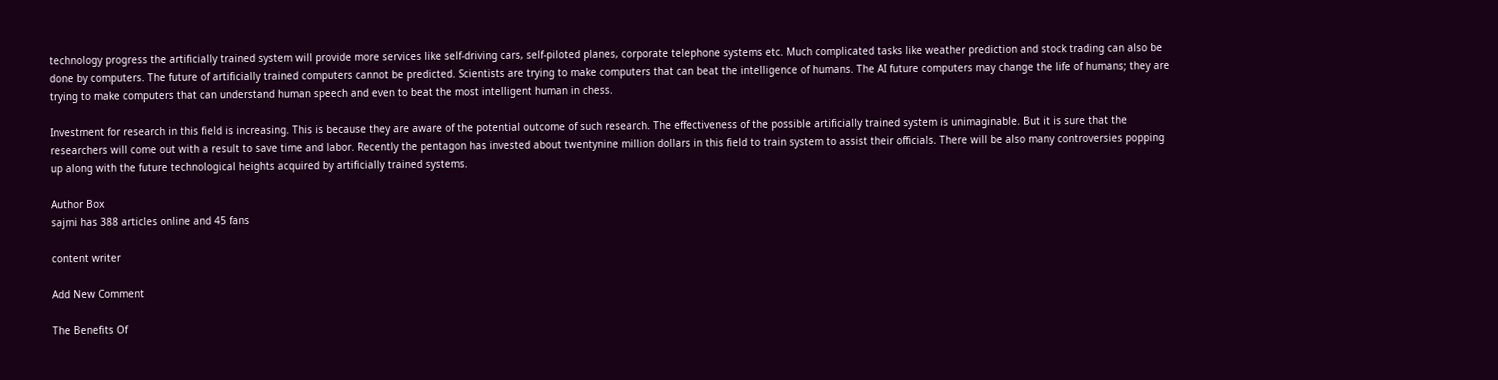technology progress the artificially trained system will provide more services like self-driving cars, self-piloted planes, corporate telephone systems etc. Much complicated tasks like weather prediction and stock trading can also be done by computers. The future of artificially trained computers cannot be predicted. Scientists are trying to make computers that can beat the intelligence of humans. The AI future computers may change the life of humans; they are trying to make computers that can understand human speech and even to beat the most intelligent human in chess.

Investment for research in this field is increasing. This is because they are aware of the potential outcome of such research. The effectiveness of the possible artificially trained system is unimaginable. But it is sure that the researchers will come out with a result to save time and labor. Recently the pentagon has invested about twentynine million dollars in this field to train system to assist their officials. There will be also many controversies popping up along with the future technological heights acquired by artificially trained systems.

Author Box
sajmi has 388 articles online and 45 fans

content writer

Add New Comment

The Benefits Of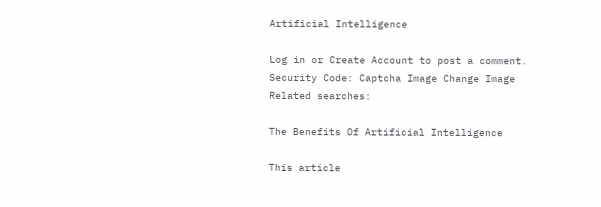Artificial Intelligence

Log in or Create Account to post a comment.
Security Code: Captcha Image Change Image
Related searches:

The Benefits Of Artificial Intelligence

This article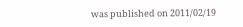was published on 2011/02/19